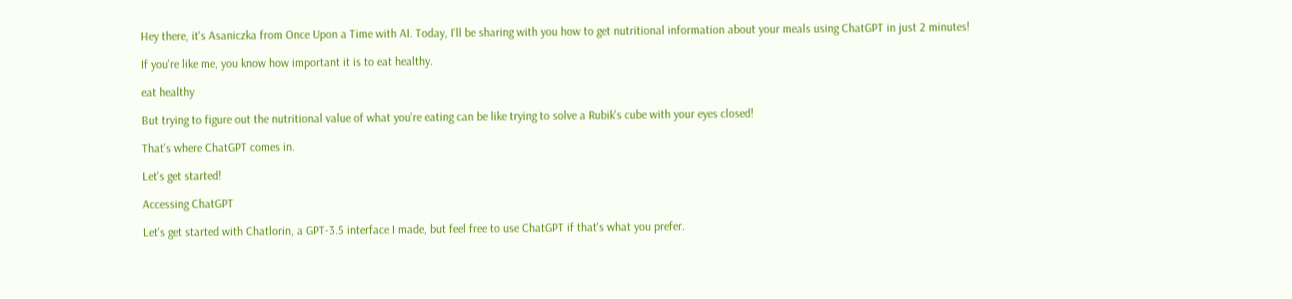Hey there, it's Asaniczka from Once Upon a Time with AI. Today, I'll be sharing with you how to get nutritional information about your meals using ChatGPT in just 2 minutes!

If you're like me, you know how important it is to eat healthy.

eat healthy

But trying to figure out the nutritional value of what you're eating can be like trying to solve a Rubik's cube with your eyes closed!

That's where ChatGPT comes in.

Let's get started!

Accessing ChatGPT

Let's get started with Chatlorin, a GPT-3.5 interface I made, but feel free to use ChatGPT if that's what you prefer.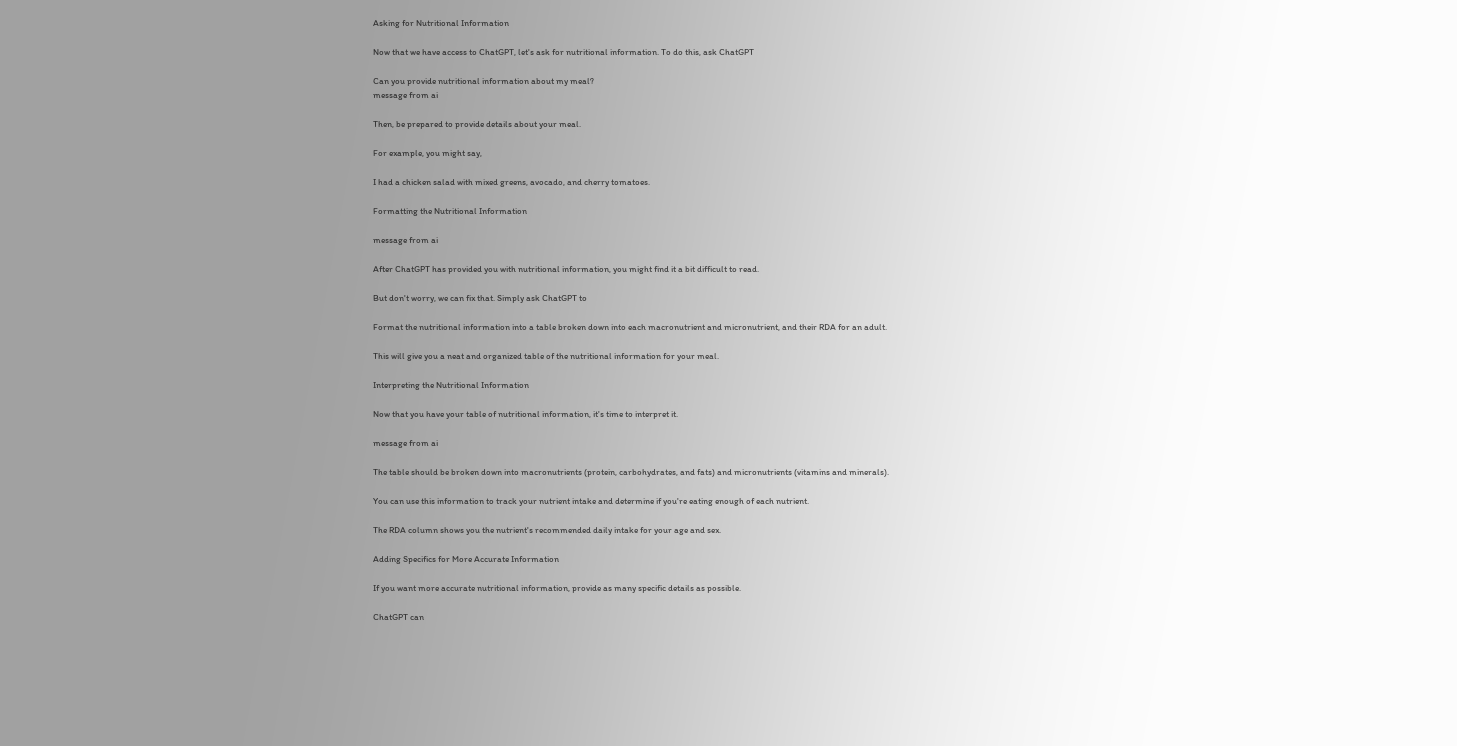Asking for Nutritional Information

Now that we have access to ChatGPT, let's ask for nutritional information. To do this, ask ChatGPT

Can you provide nutritional information about my meal?
message from ai

Then, be prepared to provide details about your meal.

For example, you might say,

I had a chicken salad with mixed greens, avocado, and cherry tomatoes.

Formatting the Nutritional Information

message from ai

After ChatGPT has provided you with nutritional information, you might find it a bit difficult to read.

But don't worry, we can fix that. Simply ask ChatGPT to

Format the nutritional information into a table broken down into each macronutrient and micronutrient, and their RDA for an adult.

This will give you a neat and organized table of the nutritional information for your meal.

Interpreting the Nutritional Information

Now that you have your table of nutritional information, it's time to interpret it.

message from ai

The table should be broken down into macronutrients (protein, carbohydrates, and fats) and micronutrients (vitamins and minerals).

You can use this information to track your nutrient intake and determine if you're eating enough of each nutrient.

The RDA column shows you the nutrient's recommended daily intake for your age and sex.

Adding Specifics for More Accurate Information

If you want more accurate nutritional information, provide as many specific details as possible.

ChatGPT can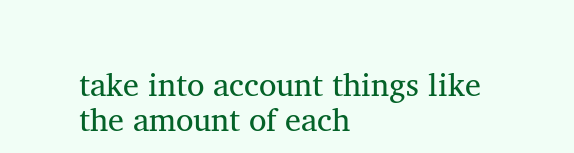take into account things like the amount of each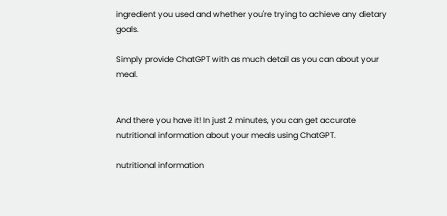ingredient you used and whether you're trying to achieve any dietary goals.

Simply provide ChatGPT with as much detail as you can about your meal.


And there you have it! In just 2 minutes, you can get accurate nutritional information about your meals using ChatGPT.

nutritional information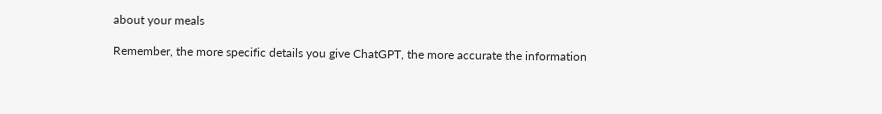about your meals

Remember, the more specific details you give ChatGPT, the more accurate the information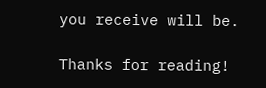you receive will be.

Thanks for reading!